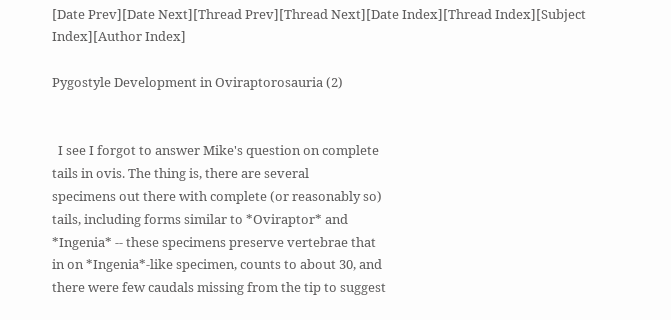[Date Prev][Date Next][Thread Prev][Thread Next][Date Index][Thread Index][Subject Index][Author Index]

Pygostyle Development in Oviraptorosauria (2)


  I see I forgot to answer Mike's question on complete
tails in ovis. The thing is, there are several
specimens out there with complete (or reasonably so)
tails, including forms similar to *Oviraptor* and
*Ingenia* -- these specimens preserve vertebrae that
in on *Ingenia*-like specimen, counts to about 30, and
there were few caudals missing from the tip to suggest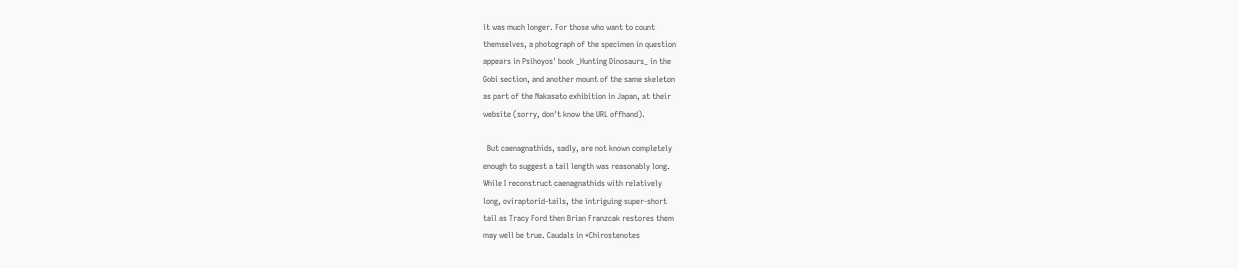it was much longer. For those who want to count
themselves, a photograph of the specimen in question
appears in Psihoyos' book _Hunting Dinosaurs_ in the
Gobi section, and another mount of the same skeleton
as part of the Nakasato exhibition in Japan, at their
website (sorry, don't know the URL offhand).

  But caenagnathids, sadly, are not known completely
enough to suggest a tail length was reasonably long.
While I reconstruct caenagnathids with relatively
long, oviraptorid-tails, the intriguing super-short
tail as Tracy Ford then Brian Franzcak restores them
may well be true. Caudals in *Chirostenotes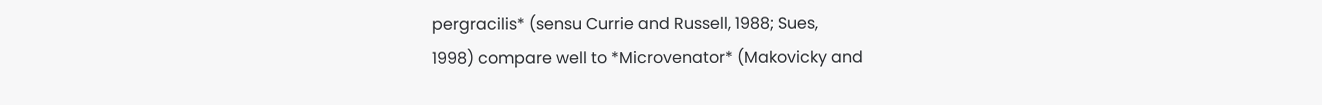pergracilis* (sensu Currie and Russell, 1988; Sues,
1998) compare well to *Microvenator* (Makovicky and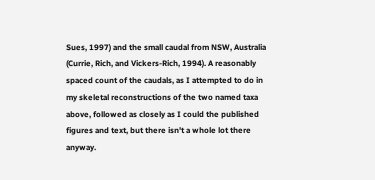Sues, 1997) and the small caudal from NSW, Australia
(Currie, Rich, and Vickers-Rich, 1994). A reasonably
spaced count of the caudals, as I attempted to do in
my skeletal reconstructions of the two named taxa
above, followed as closely as I could the published
figures and text, but there isn't a whole lot there
anyway.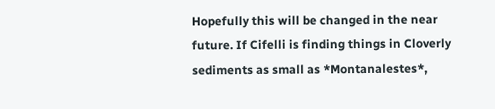Hopefully this will be changed in the near
future. If Cifelli is finding things in Cloverly
sediments as small as *Montanalestes*,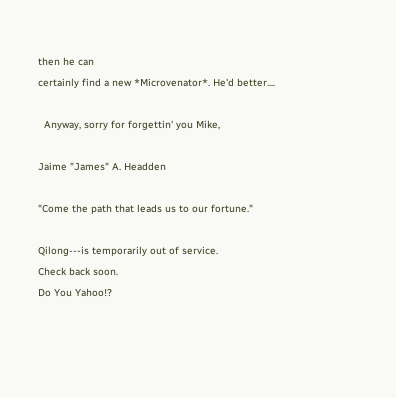then he can
certainly find a new *Microvenator*. He'd better....

  Anyway, sorry for forgettin' you Mike,

Jaime "James" A. Headden

"Come the path that leads us to our fortune."

Qilong---is temporarily out of service.
Check back soon.
Do You Yahoo!?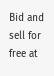Bid and sell for free at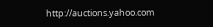http://auctions.yahoo.com